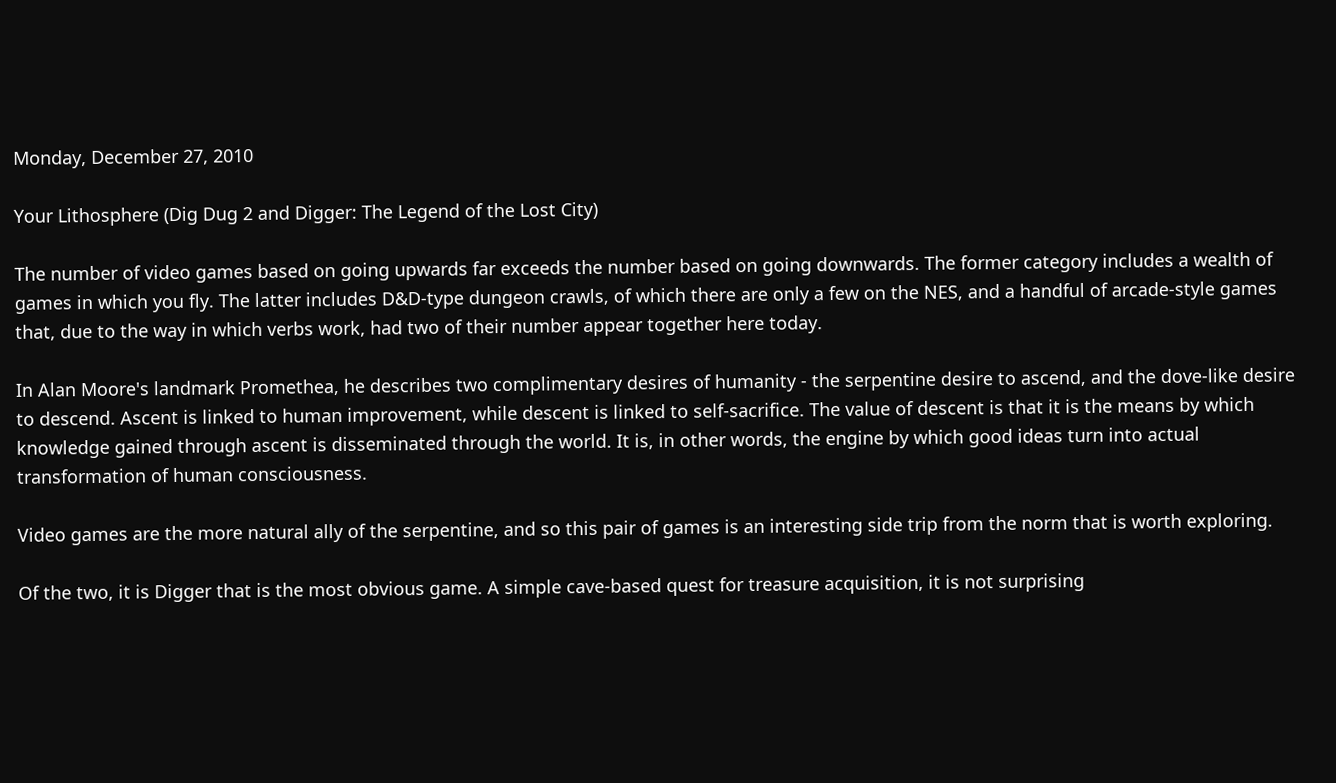Monday, December 27, 2010

Your Lithosphere (Dig Dug 2 and Digger: The Legend of the Lost City)

The number of video games based on going upwards far exceeds the number based on going downwards. The former category includes a wealth of games in which you fly. The latter includes D&D-type dungeon crawls, of which there are only a few on the NES, and a handful of arcade-style games that, due to the way in which verbs work, had two of their number appear together here today.

In Alan Moore's landmark Promethea, he describes two complimentary desires of humanity - the serpentine desire to ascend, and the dove-like desire to descend. Ascent is linked to human improvement, while descent is linked to self-sacrifice. The value of descent is that it is the means by which knowledge gained through ascent is disseminated through the world. It is, in other words, the engine by which good ideas turn into actual transformation of human consciousness.

Video games are the more natural ally of the serpentine, and so this pair of games is an interesting side trip from the norm that is worth exploring.

Of the two, it is Digger that is the most obvious game. A simple cave-based quest for treasure acquisition, it is not surprising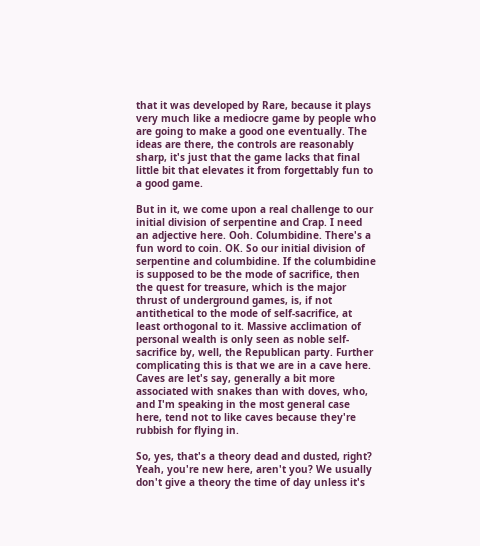that it was developed by Rare, because it plays very much like a mediocre game by people who are going to make a good one eventually. The ideas are there, the controls are reasonably sharp, it's just that the game lacks that final little bit that elevates it from forgettably fun to a good game.

But in it, we come upon a real challenge to our initial division of serpentine and Crap. I need an adjective here. Ooh. Columbidine. There's a fun word to coin. OK. So our initial division of serpentine and columbidine. If the columbidine is supposed to be the mode of sacrifice, then the quest for treasure, which is the major thrust of underground games, is, if not antithetical to the mode of self-sacrifice, at least orthogonal to it. Massive acclimation of personal wealth is only seen as noble self-sacrifice by, well, the Republican party. Further complicating this is that we are in a cave here. Caves are let's say, generally a bit more associated with snakes than with doves, who, and I'm speaking in the most general case here, tend not to like caves because they're rubbish for flying in.

So, yes, that's a theory dead and dusted, right? Yeah, you're new here, aren't you? We usually don't give a theory the time of day unless it's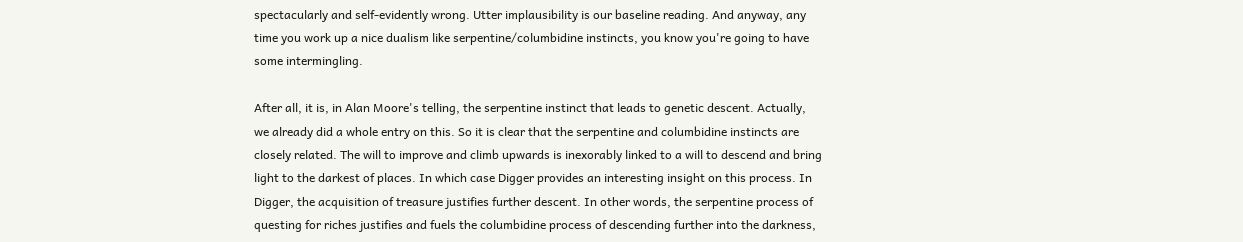spectacularly and self-evidently wrong. Utter implausibility is our baseline reading. And anyway, any time you work up a nice dualism like serpentine/columbidine instincts, you know you're going to have some intermingling.

After all, it is, in Alan Moore's telling, the serpentine instinct that leads to genetic descent. Actually, we already did a whole entry on this. So it is clear that the serpentine and columbidine instincts are closely related. The will to improve and climb upwards is inexorably linked to a will to descend and bring light to the darkest of places. In which case Digger provides an interesting insight on this process. In Digger, the acquisition of treasure justifies further descent. In other words, the serpentine process of questing for riches justifies and fuels the columbidine process of descending further into the darkness,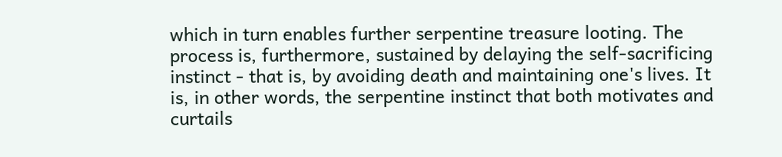which in turn enables further serpentine treasure looting. The process is, furthermore, sustained by delaying the self-sacrificing instinct - that is, by avoiding death and maintaining one's lives. It is, in other words, the serpentine instinct that both motivates and curtails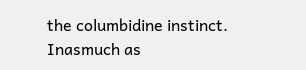the columbidine instinct. Inasmuch as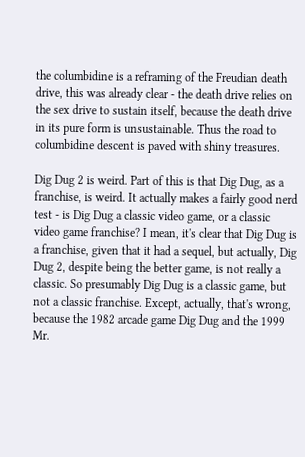the columbidine is a reframing of the Freudian death drive, this was already clear - the death drive relies on the sex drive to sustain itself, because the death drive in its pure form is unsustainable. Thus the road to columbidine descent is paved with shiny treasures.

Dig Dug 2 is weird. Part of this is that Dig Dug, as a franchise, is weird. It actually makes a fairly good nerd test - is Dig Dug a classic video game, or a classic video game franchise? I mean, it's clear that Dig Dug is a franchise, given that it had a sequel, but actually, Dig Dug 2, despite being the better game, is not really a classic. So presumably Dig Dug is a classic game, but not a classic franchise. Except, actually, that's wrong, because the 1982 arcade game Dig Dug and the 1999 Mr.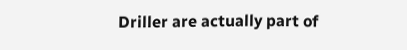Driller are actually part of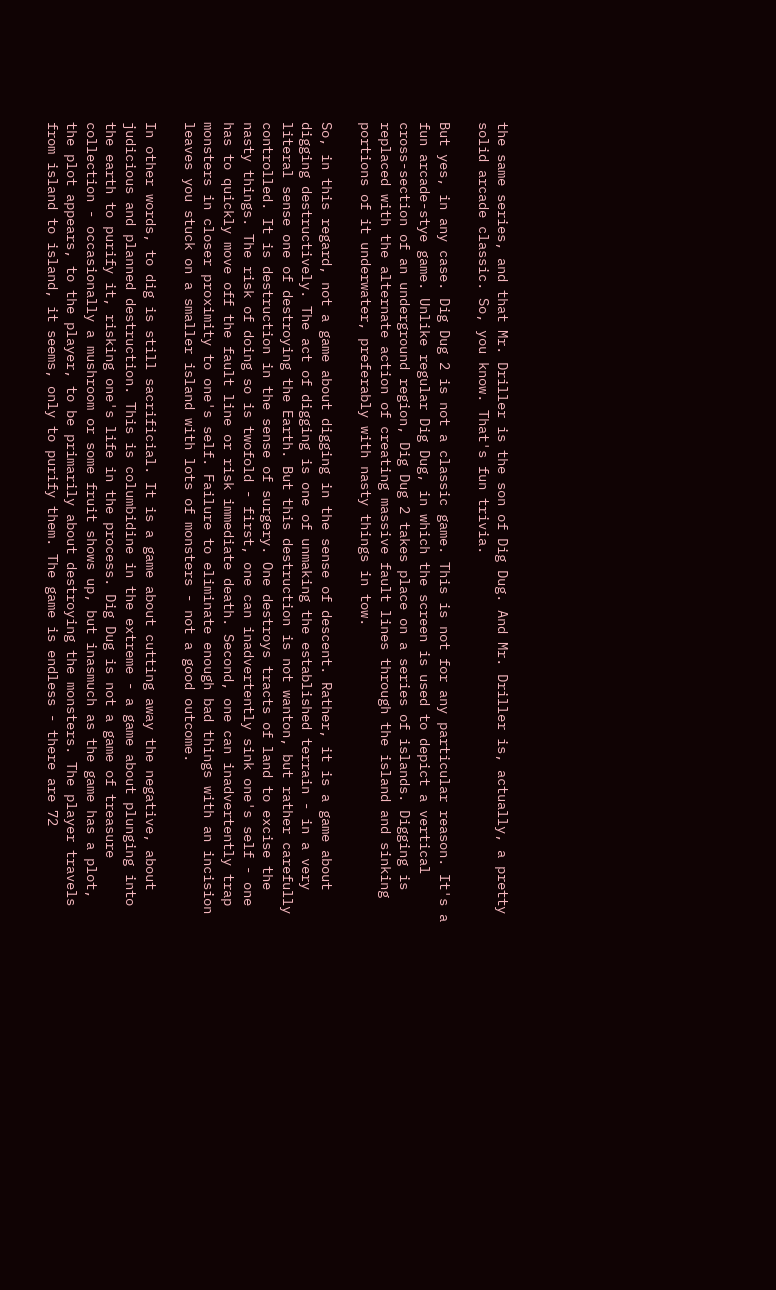the same series, and that Mr. Driller is the son of Dig Dug. And Mr. Driller is, actually, a pretty solid arcade classic. So, you know. That's fun trivia.

But yes, in any case. Dig Dug 2 is not a classic game. This is not for any particular reason. It's a fun arcade-stye game. Unlike regular Dig Dug, in which the screen is used to depict a vertical cross-section of an underground region, Dig Dug 2 takes place on a series of islands. Digging is replaced with the alternate action of creating massive fault lines through the island and sinking portions of it underwater, preferably with nasty things in tow.

So, in this regard, not a game about digging in the sense of descent. Rather, it is a game about digging destructively. The act of digging is one of unmaking the established terrain - in a very literal sense one of destroying the Earth. But this destruction is not wanton, but rather carefully controlled. It is destruction in the sense of surgery. One destroys tracts of land to excise the nasty things. The risk of doing so is twofold - first, one can inadvertently sink one's self - one has to quickly move off the fault line or risk immediate death. Second, one can inadvertently trap monsters in closer proximity to one's self. Failure to eliminate enough bad things with an incision leaves you stuck on a smaller island with lots of monsters - not a good outcome.

In other words, to dig is still sacrificial. It is a game about cutting away the negative, about judicious and planned destruction. This is columbidine in the extreme - a game about plunging into the earth to purify it, risking one's life in the process. Dig Dug is not a game of treasure collection - occasionally a mushroom or some fruit shows up, but inasmuch as the game has a plot, the plot appears, to the player, to be primarily about destroying the monsters. The player travels from island to island, it seems, only to purify them. The game is endless - there are 72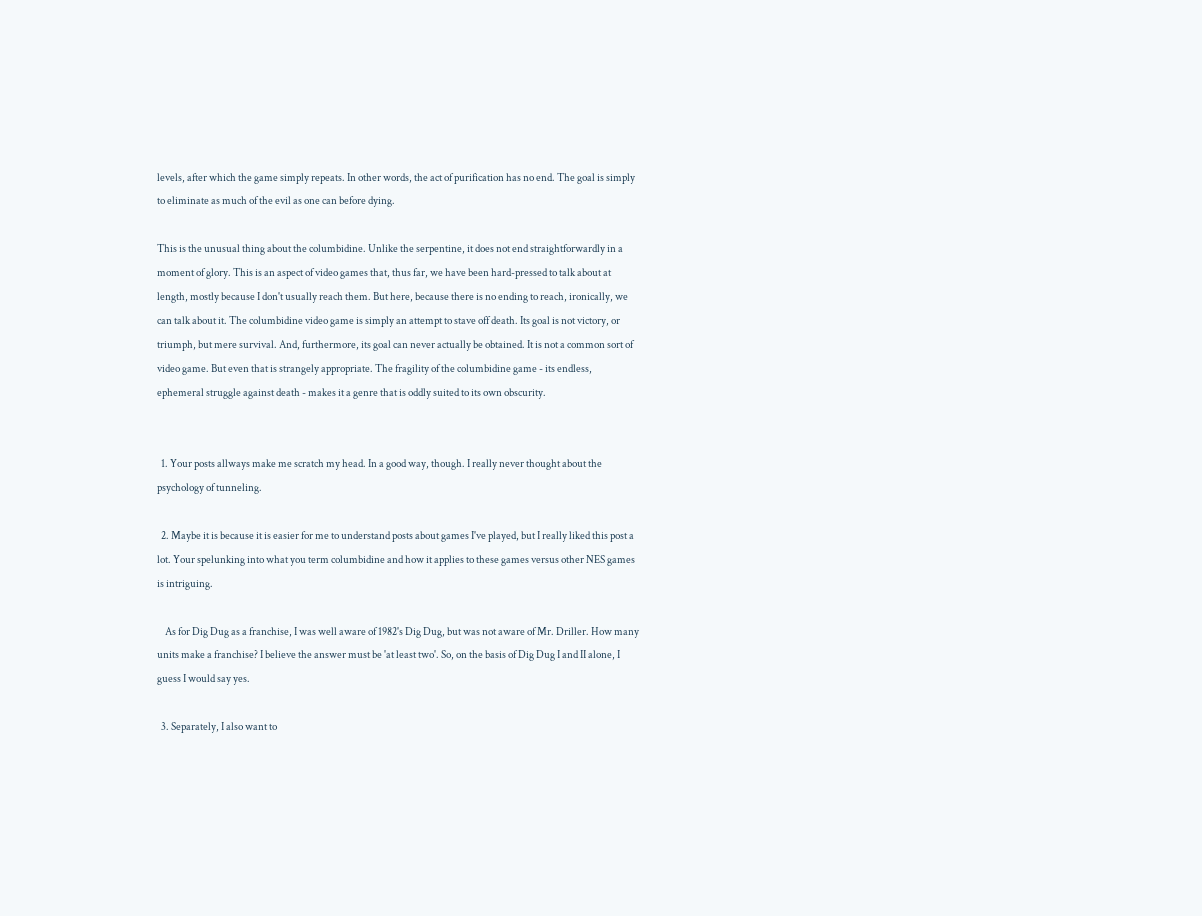levels, after which the game simply repeats. In other words, the act of purification has no end. The goal is simply to eliminate as much of the evil as one can before dying.

This is the unusual thing about the columbidine. Unlike the serpentine, it does not end straightforwardly in a moment of glory. This is an aspect of video games that, thus far, we have been hard-pressed to talk about at length, mostly because I don't usually reach them. But here, because there is no ending to reach, ironically, we can talk about it. The columbidine video game is simply an attempt to stave off death. Its goal is not victory, or triumph, but mere survival. And, furthermore, its goal can never actually be obtained. It is not a common sort of video game. But even that is strangely appropriate. The fragility of the columbidine game - its endless, ephemeral struggle against death - makes it a genre that is oddly suited to its own obscurity.


  1. Your posts allways make me scratch my head. In a good way, though. I really never thought about the psychology of tunneling.

  2. Maybe it is because it is easier for me to understand posts about games I've played, but I really liked this post a lot. Your spelunking into what you term columbidine and how it applies to these games versus other NES games is intriguing.

    As for Dig Dug as a franchise, I was well aware of 1982's Dig Dug, but was not aware of Mr. Driller. How many units make a franchise? I believe the answer must be 'at least two'. So, on the basis of Dig Dug I and II alone, I guess I would say yes.

  3. Separately, I also want to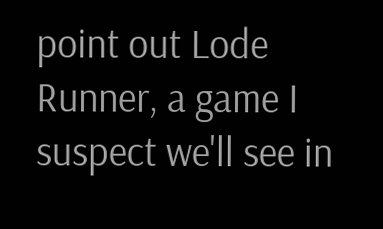point out Lode Runner, a game I suspect we'll see in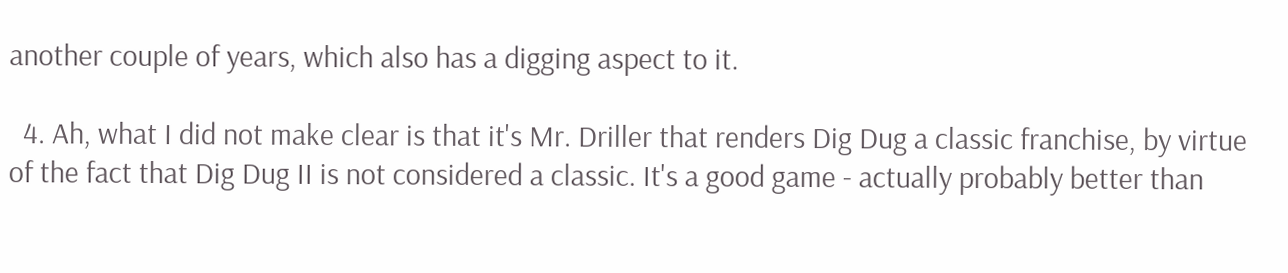another couple of years, which also has a digging aspect to it.

  4. Ah, what I did not make clear is that it's Mr. Driller that renders Dig Dug a classic franchise, by virtue of the fact that Dig Dug II is not considered a classic. It's a good game - actually probably better than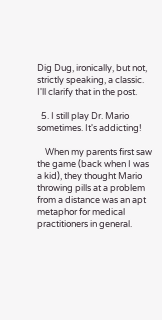Dig Dug, ironically, but not, strictly speaking, a classic. I'll clarify that in the post.

  5. I still play Dr. Mario sometimes. It's addicting!

    When my parents first saw the game (back when I was a kid), they thought Mario throwing pills at a problem from a distance was an apt metaphor for medical practitioners in general.